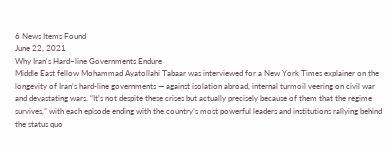6 News Items Found
June 22, 2021
Why Iran's Hard–line Governments Endure
Middle East fellow Mohammad Ayatollahi Tabaar was interviewed for a New York Times explainer on the longevity of Iran's hard-line governments — against isolation abroad, internal turmoil veering on civil war and devastating wars. “It’s not despite these crises but actually precisely because of them that the regime survives,” with each episode ending with the country’s most powerful leaders and institutions rallying behind the status quo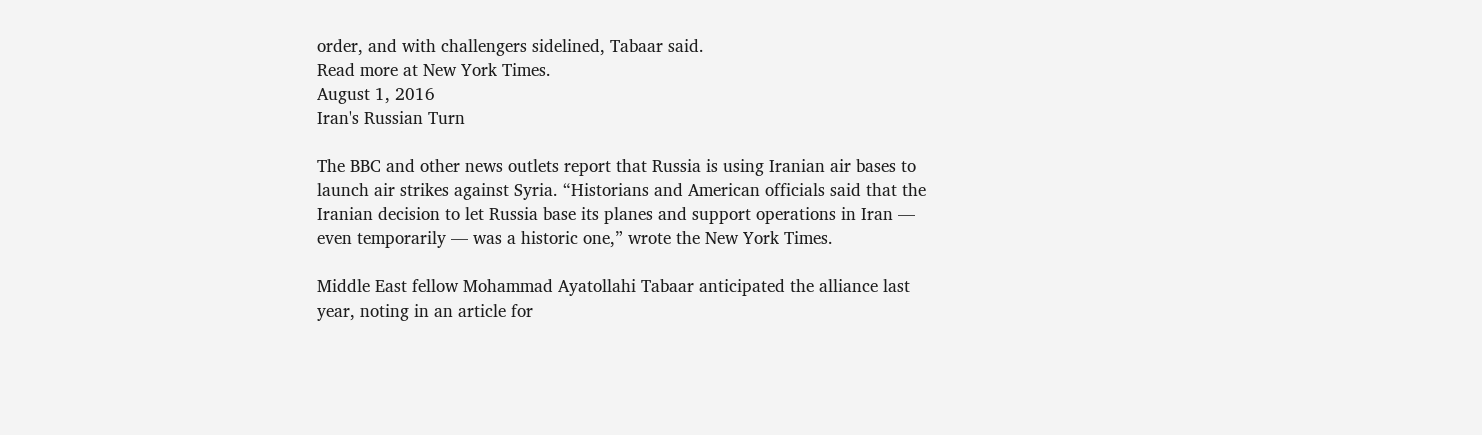order, and with challengers sidelined, Tabaar said.
Read more at New York Times.
August 1, 2016
Iran's Russian Turn

The BBC and other news outlets report that Russia is using Iranian air bases to launch air strikes against Syria. “Historians and American officials said that the Iranian decision to let Russia base its planes and support operations in Iran — even temporarily — was a historic one,” wrote the New York Times.

Middle East fellow Mohammad Ayatollahi Tabaar anticipated the alliance last year, noting in an article for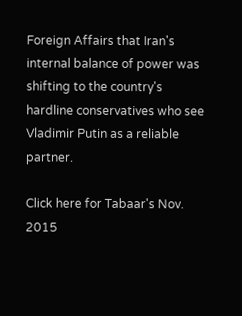Foreign Affairs that Iran's internal balance of power was shifting to the country's hardline conservatives who see Vladimir Putin as a reliable partner.

Click here for Tabaar's Nov. 2015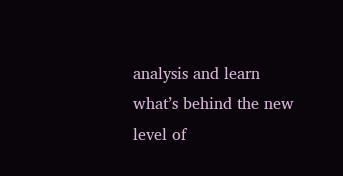analysis and learn what’s behind the new level of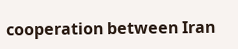cooperation between Iran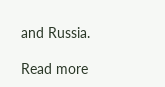and Russia.

Read more